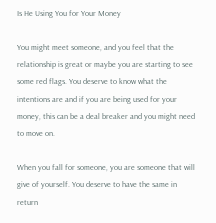Is He Using You for Your Money

You might meet someone, and you feel that the relationship is great or maybe you are starting to see some red flags. You deserve to know what the intentions are and if you are being used for your money, this can be a deal breaker and you might need to move on.

When you fall for someone, you are someone that will give of yourself. You deserve to have the same in return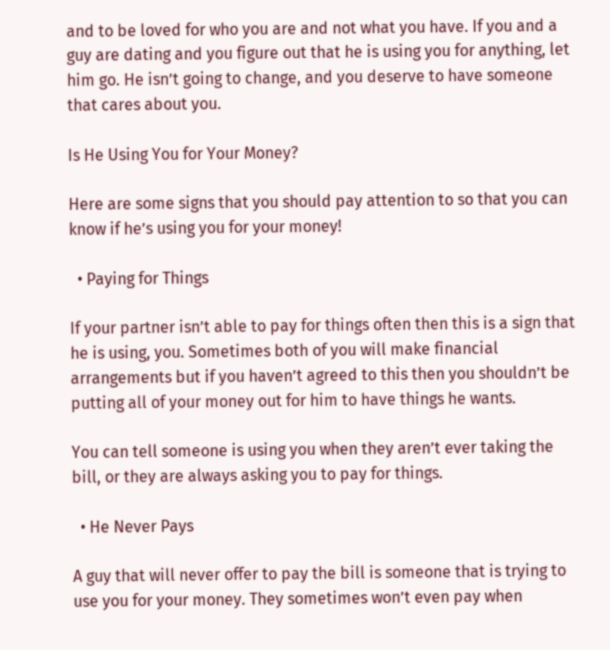and to be loved for who you are and not what you have. If you and a guy are dating and you figure out that he is using you for anything, let him go. He isn’t going to change, and you deserve to have someone that cares about you.

Is He Using You for Your Money?

Here are some signs that you should pay attention to so that you can know if he’s using you for your money!

  • Paying for Things

If your partner isn’t able to pay for things often then this is a sign that he is using, you. Sometimes both of you will make financial arrangements but if you haven’t agreed to this then you shouldn’t be putting all of your money out for him to have things he wants.

You can tell someone is using you when they aren’t ever taking the bill, or they are always asking you to pay for things.

  • He Never Pays

A guy that will never offer to pay the bill is someone that is trying to use you for your money. They sometimes won’t even pay when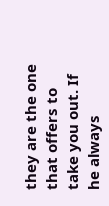they are the one that offers to take you out. If he always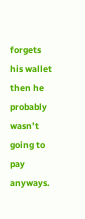forgets his wallet then he probably wasn’t going to pay anyways.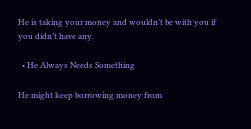He is taking your money and wouldn’t be with you if you didn’t have any.

  • He Always Needs Something

He might keep borrowing money from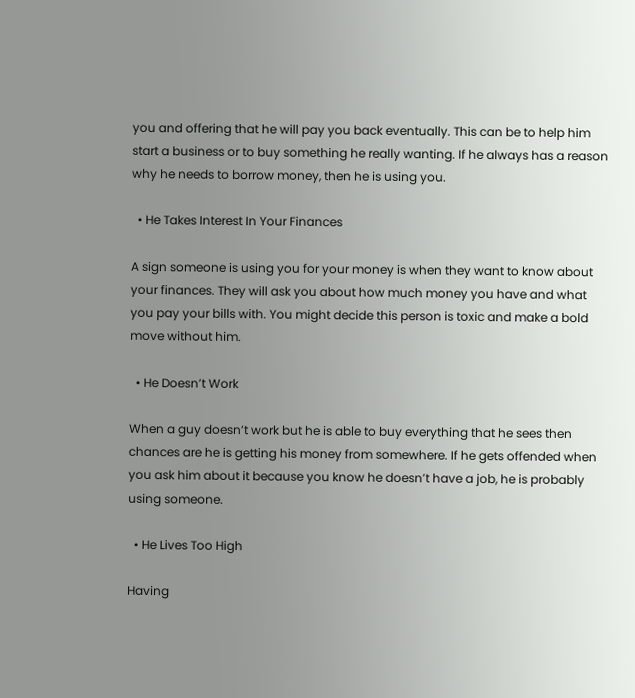you and offering that he will pay you back eventually. This can be to help him start a business or to buy something he really wanting. If he always has a reason why he needs to borrow money, then he is using you.

  • He Takes Interest In Your Finances

A sign someone is using you for your money is when they want to know about your finances. They will ask you about how much money you have and what you pay your bills with. You might decide this person is toxic and make a bold move without him.

  • He Doesn’t Work

When a guy doesn’t work but he is able to buy everything that he sees then chances are he is getting his money from somewhere. If he gets offended when you ask him about it because you know he doesn’t have a job, he is probably using someone.

  • He Lives Too High

Having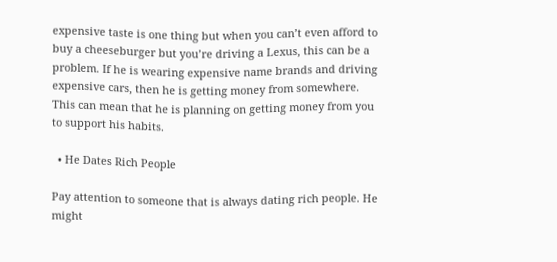expensive taste is one thing but when you can’t even afford to buy a cheeseburger but you’re driving a Lexus, this can be a problem. If he is wearing expensive name brands and driving expensive cars, then he is getting money from somewhere. This can mean that he is planning on getting money from you to support his habits.

  • He Dates Rich People

Pay attention to someone that is always dating rich people. He might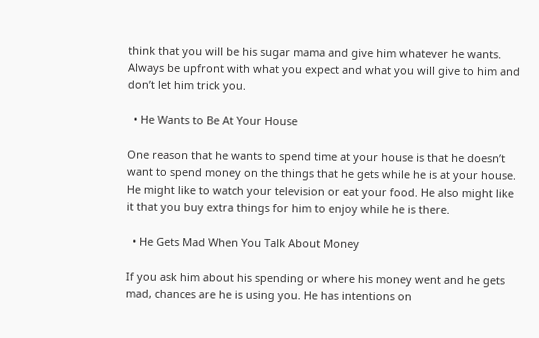think that you will be his sugar mama and give him whatever he wants. Always be upfront with what you expect and what you will give to him and don’t let him trick you.

  • He Wants to Be At Your House

One reason that he wants to spend time at your house is that he doesn’t want to spend money on the things that he gets while he is at your house. He might like to watch your television or eat your food. He also might like it that you buy extra things for him to enjoy while he is there.

  • He Gets Mad When You Talk About Money

If you ask him about his spending or where his money went and he gets mad, chances are he is using you. He has intentions on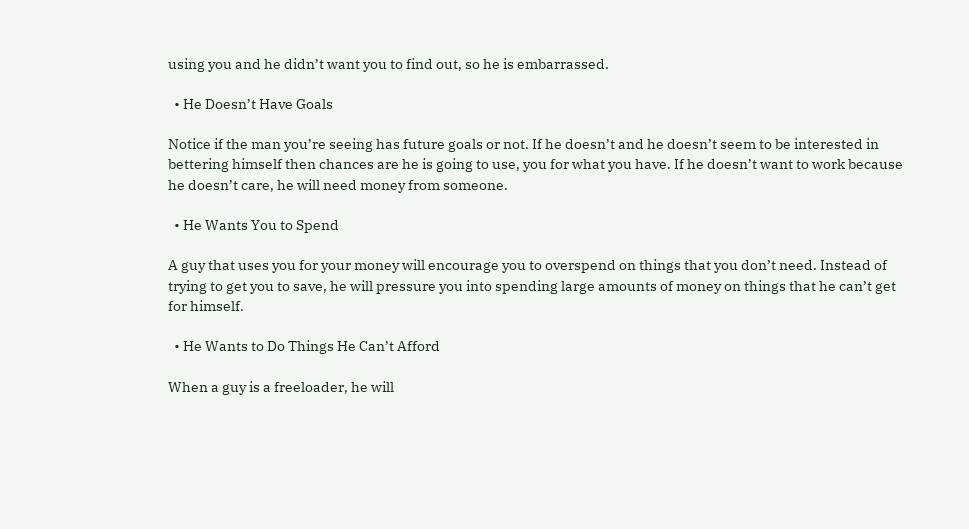using you and he didn’t want you to find out, so he is embarrassed.

  • He Doesn’t Have Goals

Notice if the man you’re seeing has future goals or not. If he doesn’t and he doesn’t seem to be interested in bettering himself then chances are he is going to use, you for what you have. If he doesn’t want to work because he doesn’t care, he will need money from someone.

  • He Wants You to Spend

A guy that uses you for your money will encourage you to overspend on things that you don’t need. Instead of trying to get you to save, he will pressure you into spending large amounts of money on things that he can’t get for himself.

  • He Wants to Do Things He Can’t Afford

When a guy is a freeloader, he will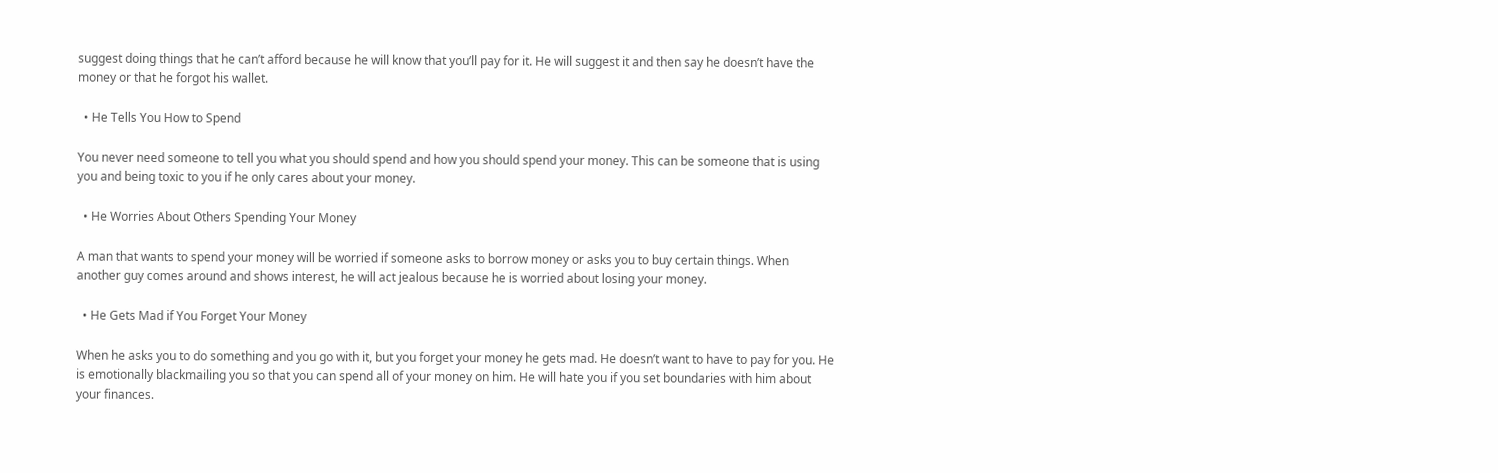suggest doing things that he can’t afford because he will know that you’ll pay for it. He will suggest it and then say he doesn’t have the money or that he forgot his wallet.

  • He Tells You How to Spend

You never need someone to tell you what you should spend and how you should spend your money. This can be someone that is using you and being toxic to you if he only cares about your money.

  • He Worries About Others Spending Your Money

A man that wants to spend your money will be worried if someone asks to borrow money or asks you to buy certain things. When another guy comes around and shows interest, he will act jealous because he is worried about losing your money.

  • He Gets Mad if You Forget Your Money

When he asks you to do something and you go with it, but you forget your money he gets mad. He doesn’t want to have to pay for you. He is emotionally blackmailing you so that you can spend all of your money on him. He will hate you if you set boundaries with him about your finances.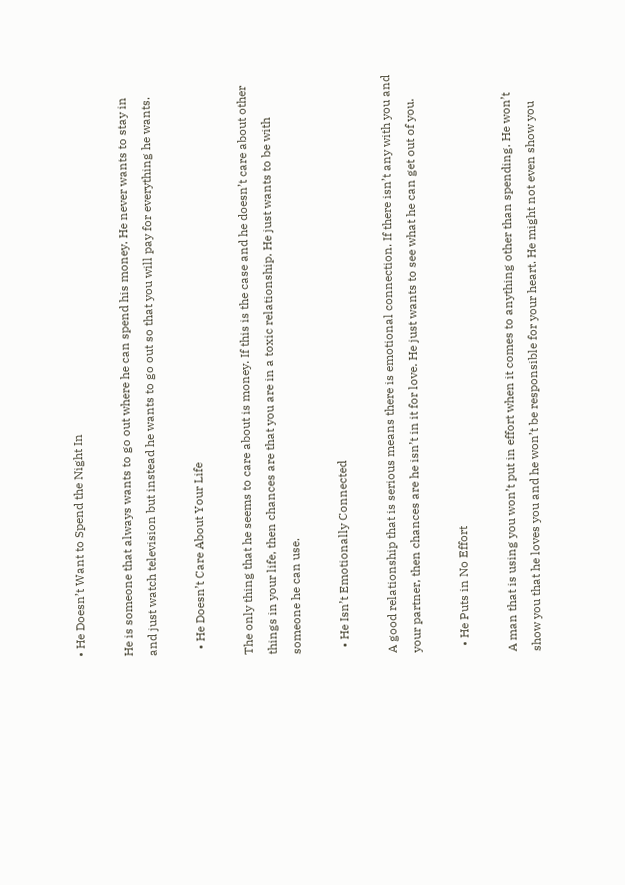• He Doesn’t Want to Spend the Night In

He is someone that always wants to go out where he can spend his money. He never wants to stay in and just watch television but instead he wants to go out so that you will pay for everything he wants.

  • He Doesn’t Care About Your Life

The only thing that he seems to care about is money. If this is the case and he doesn’t care about other things in your life, then chances are that you are in a toxic relationship. He just wants to be with someone he can use.

  • He Isn’t Emotionally Connected

A good relationship that is serious means there is emotional connection. If there isn’t any with you and your partner, then chances are he isn’t in it for love. He just wants to see what he can get out of you.

  • He Puts in No Effort

A man that is using you won’t put in effort when it comes to anything other than spending. He won’t show you that he loves you and he won’t be responsible for your heart. He might not even show you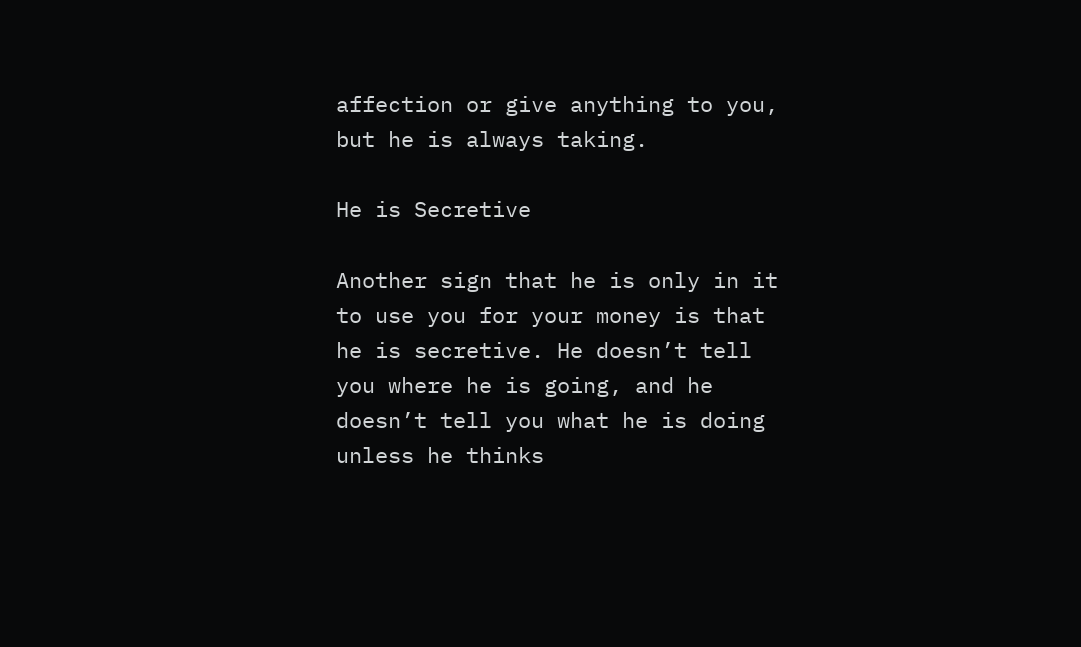affection or give anything to you, but he is always taking.

He is Secretive

Another sign that he is only in it to use you for your money is that he is secretive. He doesn’t tell you where he is going, and he doesn’t tell you what he is doing unless he thinks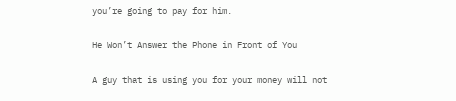you’re going to pay for him.

He Won’t Answer the Phone in Front of You

A guy that is using you for your money will not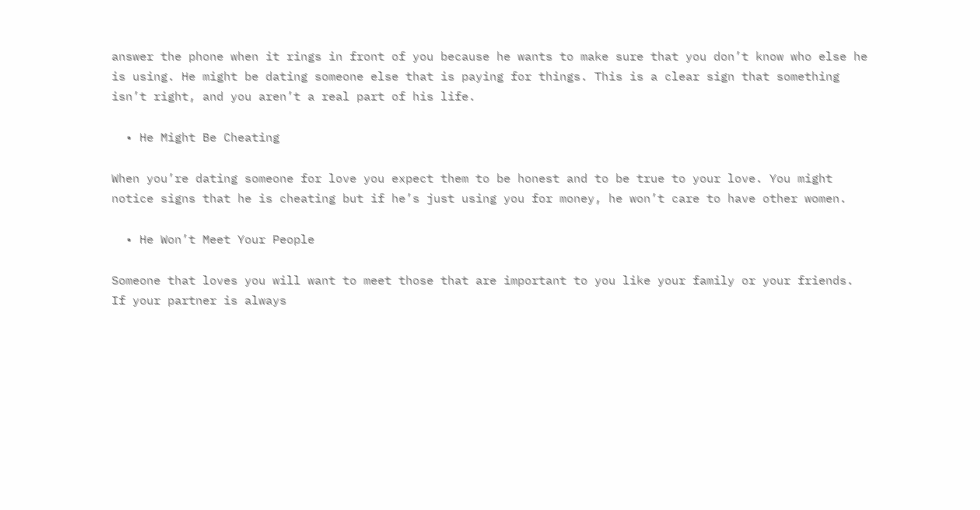answer the phone when it rings in front of you because he wants to make sure that you don’t know who else he is using. He might be dating someone else that is paying for things. This is a clear sign that something isn’t right, and you aren’t a real part of his life.

  • He Might Be Cheating

When you’re dating someone for love you expect them to be honest and to be true to your love. You might notice signs that he is cheating but if he’s just using you for money, he won’t care to have other women.

  • He Won’t Meet Your People

Someone that loves you will want to meet those that are important to you like your family or your friends. If your partner is always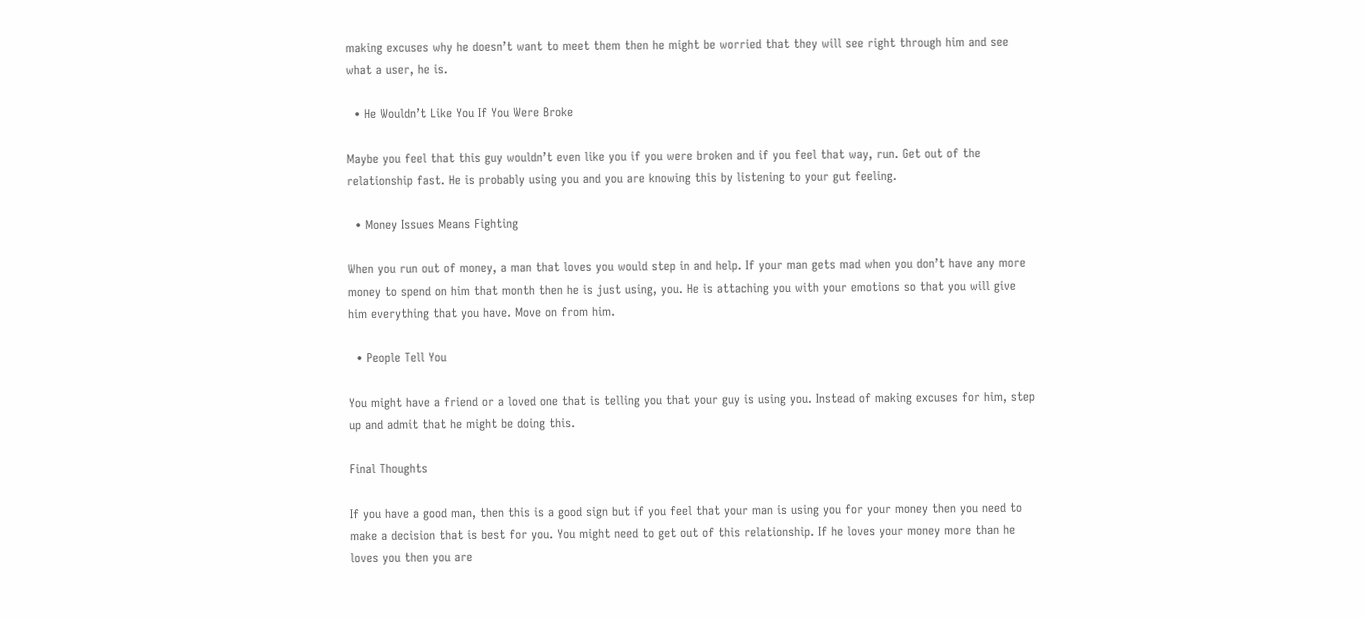making excuses why he doesn’t want to meet them then he might be worried that they will see right through him and see what a user, he is.

  • He Wouldn’t Like You If You Were Broke

Maybe you feel that this guy wouldn’t even like you if you were broken and if you feel that way, run. Get out of the relationship fast. He is probably using you and you are knowing this by listening to your gut feeling.

  • Money Issues Means Fighting

When you run out of money, a man that loves you would step in and help. If your man gets mad when you don’t have any more money to spend on him that month then he is just using, you. He is attaching you with your emotions so that you will give him everything that you have. Move on from him.

  • People Tell You

You might have a friend or a loved one that is telling you that your guy is using you. Instead of making excuses for him, step up and admit that he might be doing this.

Final Thoughts

If you have a good man, then this is a good sign but if you feel that your man is using you for your money then you need to make a decision that is best for you. You might need to get out of this relationship. If he loves your money more than he loves you then you are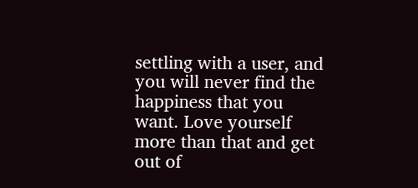settling with a user, and you will never find the happiness that you want. Love yourself more than that and get out of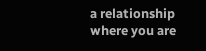a relationship where you are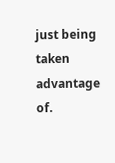just being taken advantage of.